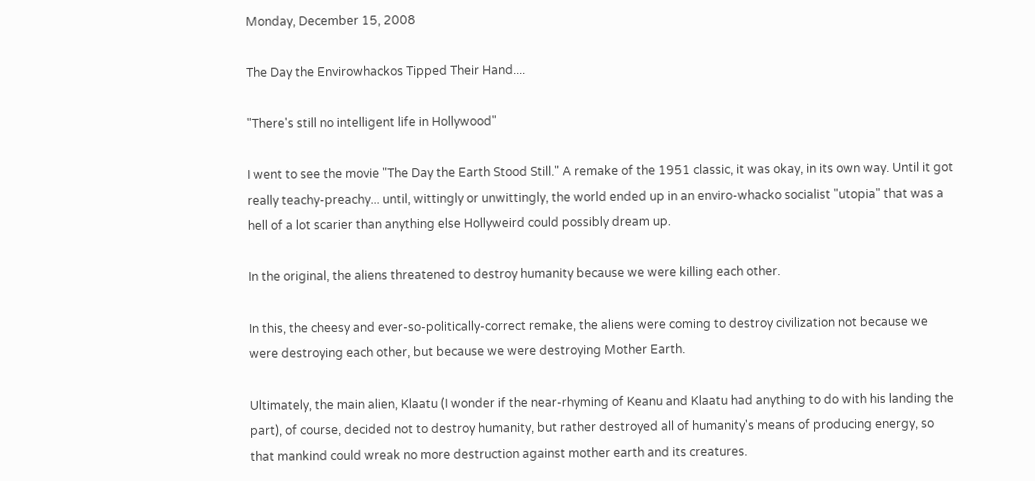Monday, December 15, 2008

The Day the Envirowhackos Tipped Their Hand....

"There's still no intelligent life in Hollywood"

I went to see the movie "The Day the Earth Stood Still." A remake of the 1951 classic, it was okay, in its own way. Until it got really teachy-preachy... until, wittingly or unwittingly, the world ended up in an enviro-whacko socialist "utopia" that was a hell of a lot scarier than anything else Hollyweird could possibly dream up.

In the original, the aliens threatened to destroy humanity because we were killing each other.

In this, the cheesy and ever-so-politically-correct remake, the aliens were coming to destroy civilization not because we were destroying each other, but because we were destroying Mother Earth.

Ultimately, the main alien, Klaatu (I wonder if the near-rhyming of Keanu and Klaatu had anything to do with his landing the part), of course, decided not to destroy humanity, but rather destroyed all of humanity's means of producing energy, so that mankind could wreak no more destruction against mother earth and its creatures.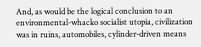And, as would be the logical conclusion to an environmental-whacko socialist utopia, civilization was in ruins, automobiles, cylinder-driven means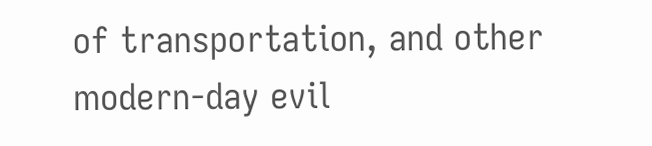of transportation, and other modern-day evil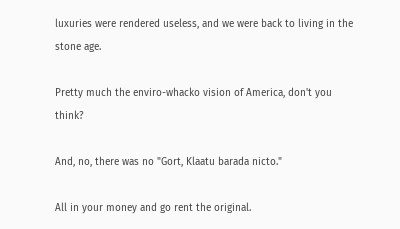luxuries were rendered useless, and we were back to living in the stone age.

Pretty much the enviro-whacko vision of America, don't you think?

And, no, there was no "Gort, Klaatu barada nicto."

All in your money and go rent the original.